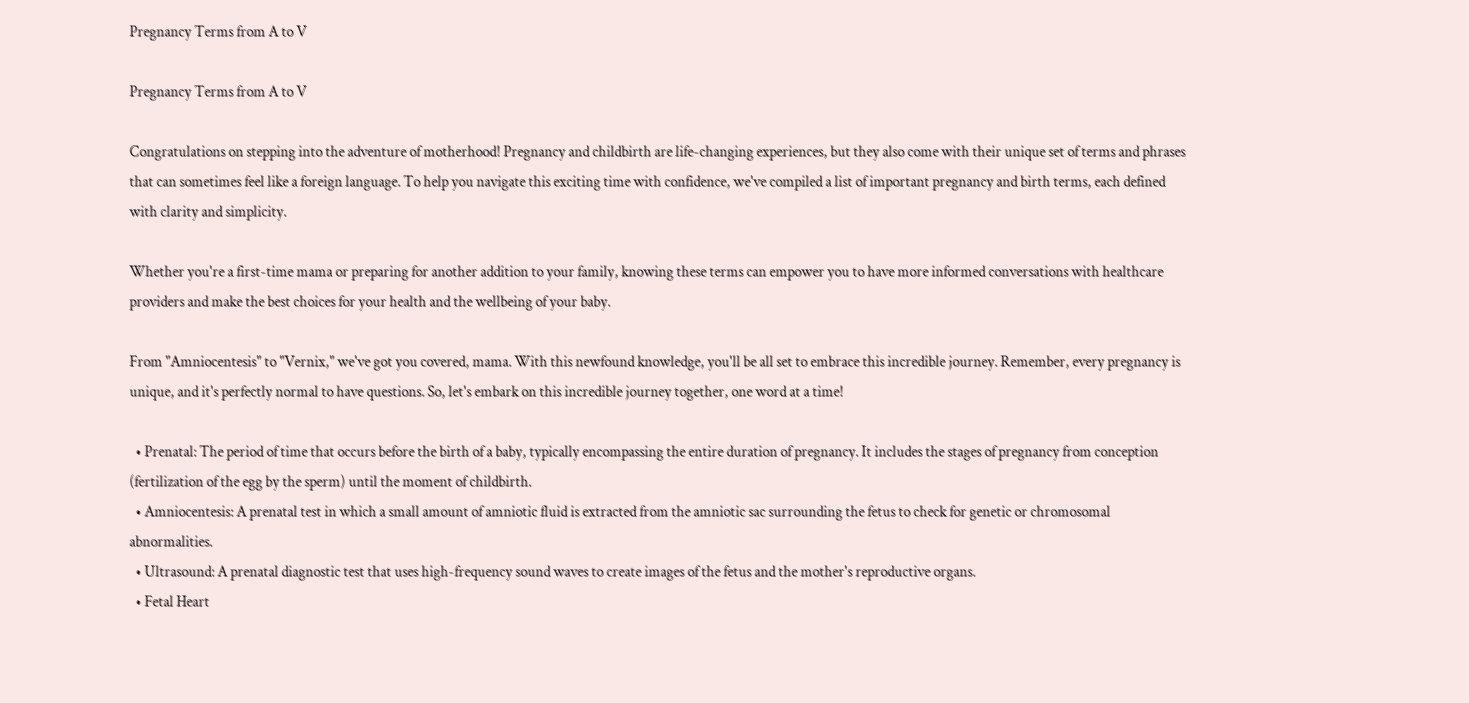Pregnancy Terms from A to V

Pregnancy Terms from A to V

Congratulations on stepping into the adventure of motherhood! Pregnancy and childbirth are life-changing experiences, but they also come with their unique set of terms and phrases that can sometimes feel like a foreign language. To help you navigate this exciting time with confidence, we've compiled a list of important pregnancy and birth terms, each defined with clarity and simplicity.

Whether you're a first-time mama or preparing for another addition to your family, knowing these terms can empower you to have more informed conversations with healthcare providers and make the best choices for your health and the wellbeing of your baby.

From "Amniocentesis" to "Vernix," we've got you covered, mama. With this newfound knowledge, you'll be all set to embrace this incredible journey. Remember, every pregnancy is unique, and it's perfectly normal to have questions. So, let's embark on this incredible journey together, one word at a time!

  • Prenatal: The period of time that occurs before the birth of a baby, typically encompassing the entire duration of pregnancy. It includes the stages of pregnancy from conception (fertilization of the egg by the sperm) until the moment of childbirth.
  • Amniocentesis: A prenatal test in which a small amount of amniotic fluid is extracted from the amniotic sac surrounding the fetus to check for genetic or chromosomal abnormalities.
  • Ultrasound: A prenatal diagnostic test that uses high-frequency sound waves to create images of the fetus and the mother's reproductive organs.
  • Fetal Heart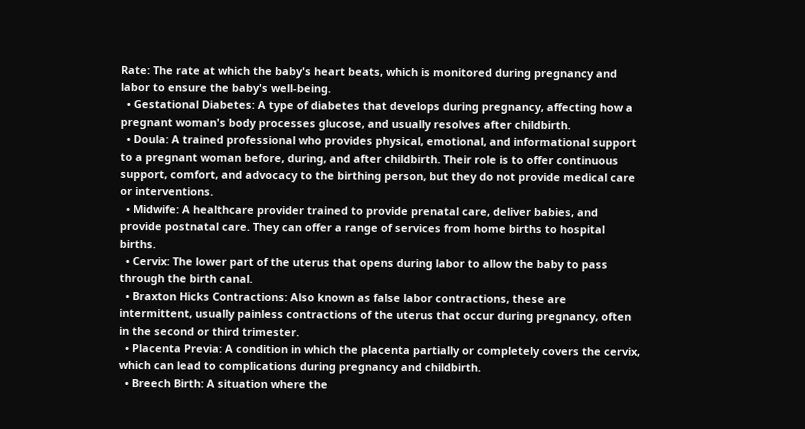Rate: The rate at which the baby's heart beats, which is monitored during pregnancy and labor to ensure the baby's well-being.
  • Gestational Diabetes: A type of diabetes that develops during pregnancy, affecting how a pregnant woman's body processes glucose, and usually resolves after childbirth.
  • Doula: A trained professional who provides physical, emotional, and informational support to a pregnant woman before, during, and after childbirth. Their role is to offer continuous support, comfort, and advocacy to the birthing person, but they do not provide medical care or interventions.
  • Midwife: A healthcare provider trained to provide prenatal care, deliver babies, and provide postnatal care. They can offer a range of services from home births to hospital births.
  • Cervix: The lower part of the uterus that opens during labor to allow the baby to pass through the birth canal.
  • Braxton Hicks Contractions: Also known as false labor contractions, these are intermittent, usually painless contractions of the uterus that occur during pregnancy, often in the second or third trimester.
  • Placenta Previa: A condition in which the placenta partially or completely covers the cervix, which can lead to complications during pregnancy and childbirth.
  • Breech Birth: A situation where the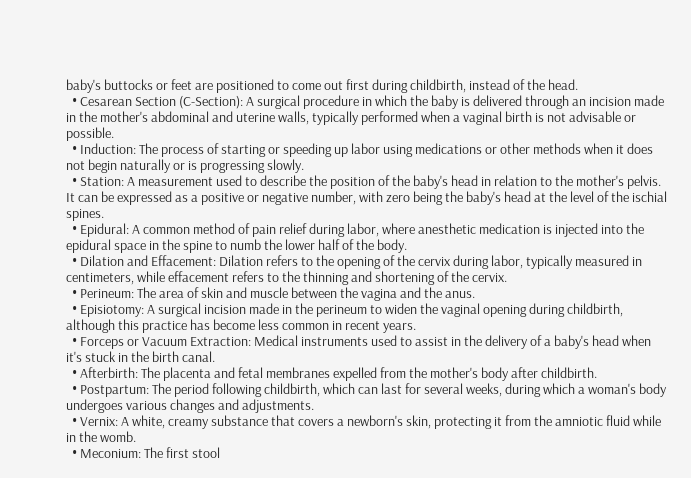baby's buttocks or feet are positioned to come out first during childbirth, instead of the head.
  • Cesarean Section (C-Section): A surgical procedure in which the baby is delivered through an incision made in the mother's abdominal and uterine walls, typically performed when a vaginal birth is not advisable or possible.
  • Induction: The process of starting or speeding up labor using medications or other methods when it does not begin naturally or is progressing slowly.
  • Station: A measurement used to describe the position of the baby's head in relation to the mother's pelvis. It can be expressed as a positive or negative number, with zero being the baby's head at the level of the ischial spines.
  • Epidural: A common method of pain relief during labor, where anesthetic medication is injected into the epidural space in the spine to numb the lower half of the body.
  • Dilation and Effacement: Dilation refers to the opening of the cervix during labor, typically measured in centimeters, while effacement refers to the thinning and shortening of the cervix.
  • Perineum: The area of skin and muscle between the vagina and the anus.
  • Episiotomy: A surgical incision made in the perineum to widen the vaginal opening during childbirth, although this practice has become less common in recent years.
  • Forceps or Vacuum Extraction: Medical instruments used to assist in the delivery of a baby's head when it's stuck in the birth canal.
  • Afterbirth: The placenta and fetal membranes expelled from the mother's body after childbirth.
  • Postpartum: The period following childbirth, which can last for several weeks, during which a woman's body undergoes various changes and adjustments.
  • Vernix: A white, creamy substance that covers a newborn's skin, protecting it from the amniotic fluid while in the womb.
  • Meconium: The first stool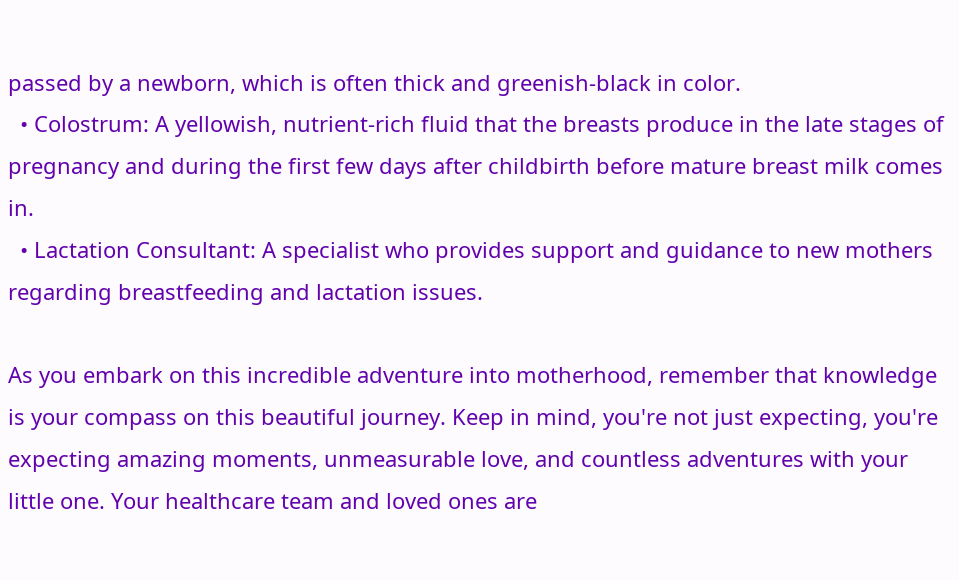passed by a newborn, which is often thick and greenish-black in color.
  • Colostrum: A yellowish, nutrient-rich fluid that the breasts produce in the late stages of pregnancy and during the first few days after childbirth before mature breast milk comes in.
  • Lactation Consultant: A specialist who provides support and guidance to new mothers regarding breastfeeding and lactation issues.

As you embark on this incredible adventure into motherhood, remember that knowledge is your compass on this beautiful journey. Keep in mind, you're not just expecting, you're expecting amazing moments, unmeasurable love, and countless adventures with your little one. Your healthcare team and loved ones are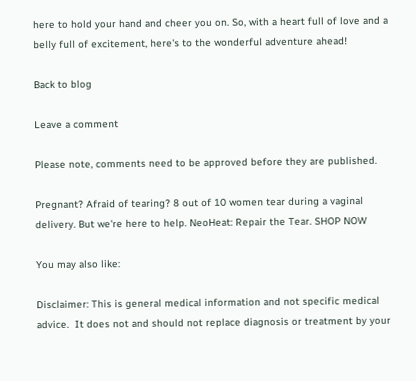here to hold your hand and cheer you on. So, with a heart full of love and a belly full of excitement, here's to the wonderful adventure ahead!

Back to blog

Leave a comment

Please note, comments need to be approved before they are published.

Pregnant? Afraid of tearing? 8 out of 10 women tear during a vaginal delivery. But we're here to help. NeoHeat: Repair the Tear. SHOP NOW

You may also like:

Disclaimer: This is general medical information and not specific medical advice.  It does not and should not replace diagnosis or treatment by your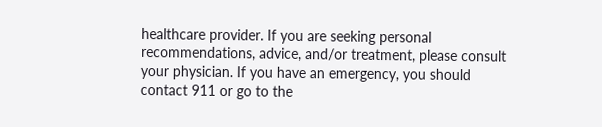healthcare provider. If you are seeking personal recommendations, advice, and/or treatment, please consult your physician. If you have an emergency, you should contact 911 or go to the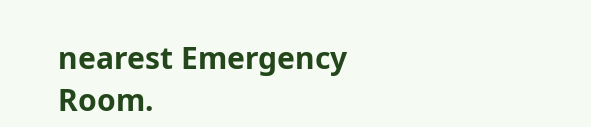nearest Emergency Room.